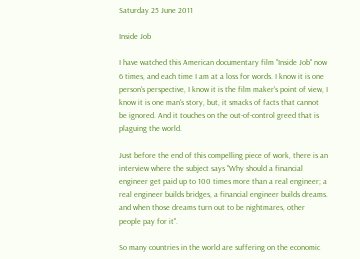Saturday 25 June 2011

Inside Job

I have watched this American documentary film "Inside Job" now 6 times, and each time I am at a loss for words. I know it is one person's perspective, I know it is the film maker's point of view, I know it is one man's story, but, it smacks of facts that cannot be ignored. And it touches on the out-of-control greed that is plaguing the world.

Just before the end of this compelling piece of work, there is an interview where the subject says "Why should a financial engineer get paid up to 100 times more than a real engineer; a real engineer builds bridges, a financial engineer builds dreams. and when those dreams turn out to be nightmares, other people pay for it".

So many countries in the world are suffering on the economic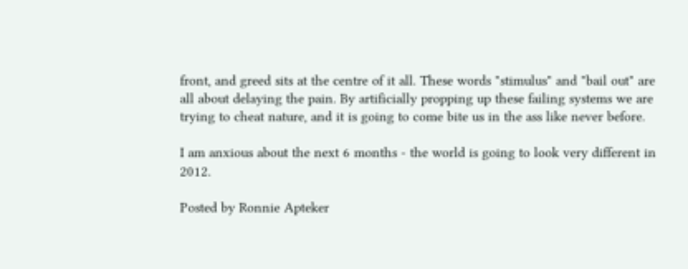front, and greed sits at the centre of it all. These words "stimulus" and "bail out" are all about delaying the pain. By artificially propping up these failing systems we are trying to cheat nature, and it is going to come bite us in the ass like never before.

I am anxious about the next 6 months - the world is going to look very different in 2012.

Posted by Ronnie Apteker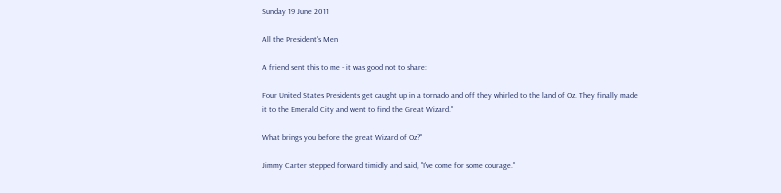Sunday 19 June 2011

All the President's Men

A friend sent this to me - it was good not to share:

Four United States Presidents get caught up in a tornado and off they whirled to the land of Oz. They finally made it to the Emerald City and went to find the Great Wizard."

What brings you before the great Wizard of Oz?"

Jimmy Carter stepped forward timidly and said, "I've come for some courage."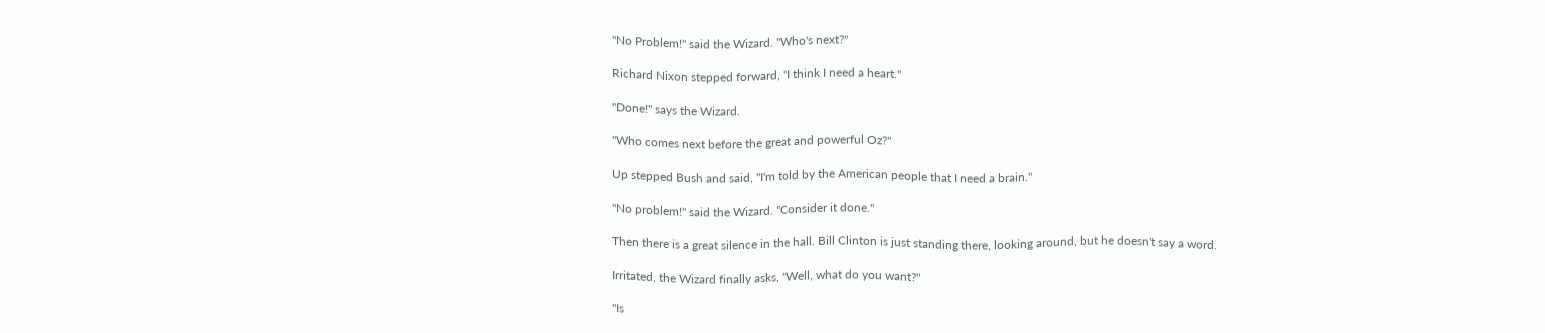"No Problem!" said the Wizard. "Who's next?"

Richard Nixon stepped forward, "I think I need a heart."

"Done!" says the Wizard.

"Who comes next before the great and powerful Oz?"

Up stepped Bush and said, "I'm told by the American people that I need a brain."

"No problem!" said the Wizard. "Consider it done."

Then there is a great silence in the hall. Bill Clinton is just standing there, looking around, but he doesn't say a word.

Irritated, the Wizard finally asks, "Well, what do you want?"

"Is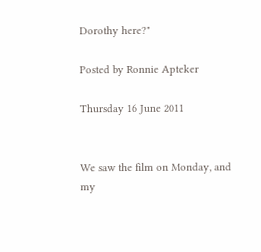Dorothy here?"

Posted by Ronnie Apteker

Thursday 16 June 2011


We saw the film on Monday, and my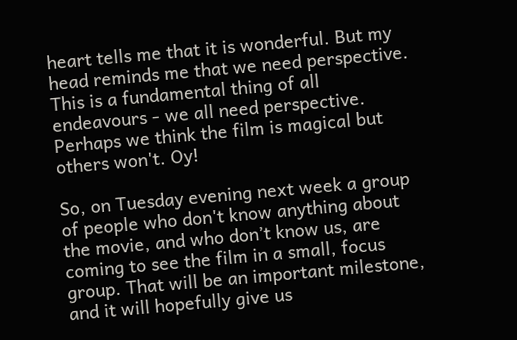heart tells me that it is wonderful. But my head reminds me that we need perspective. This is a fundamental thing of all endeavours - we all need perspective. Perhaps we think the film is magical but others won't. Oy!

So, on Tuesday evening next week a group of people who don't know anything about the movie, and who don’t know us, are coming to see the film in a small, focus group. That will be an important milestone, and it will hopefully give us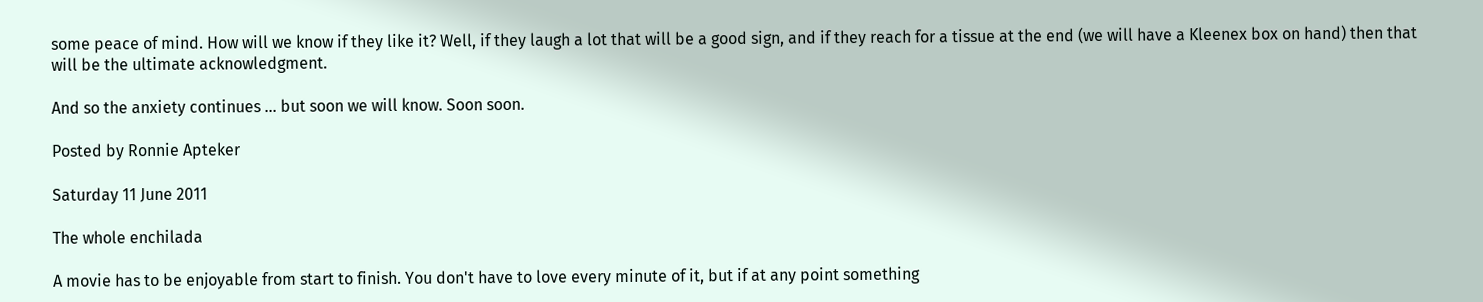some peace of mind. How will we know if they like it? Well, if they laugh a lot that will be a good sign, and if they reach for a tissue at the end (we will have a Kleenex box on hand) then that will be the ultimate acknowledgment.

And so the anxiety continues ... but soon we will know. Soon soon.

Posted by Ronnie Apteker

Saturday 11 June 2011

The whole enchilada

A movie has to be enjoyable from start to finish. You don't have to love every minute of it, but if at any point something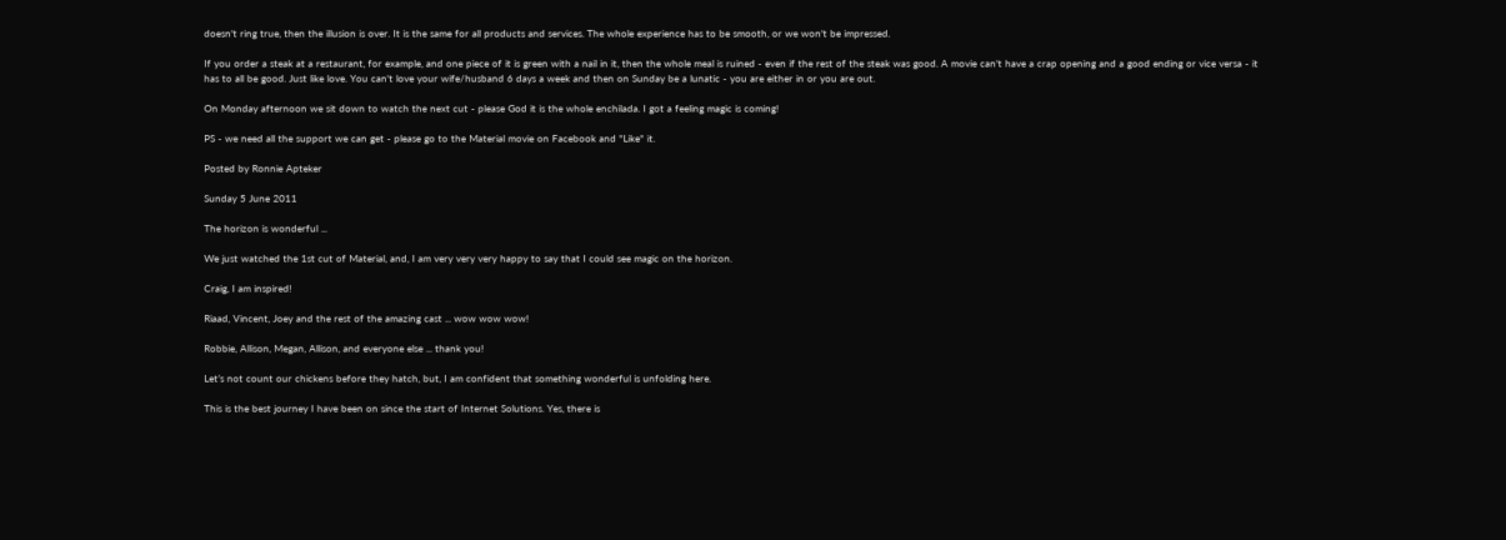doesn't ring true, then the illusion is over. It is the same for all products and services. The whole experience has to be smooth, or we won't be impressed.

If you order a steak at a restaurant, for example, and one piece of it is green with a nail in it, then the whole meal is ruined - even if the rest of the steak was good. A movie can't have a crap opening and a good ending or vice versa - it has to all be good. Just like love. You can't love your wife/husband 6 days a week and then on Sunday be a lunatic - you are either in or you are out.

On Monday afternoon we sit down to watch the next cut - please God it is the whole enchilada. I got a feeling magic is coming!

PS - we need all the support we can get - please go to the Material movie on Facebook and "Like" it.

Posted by Ronnie Apteker

Sunday 5 June 2011

The horizon is wonderful ...

We just watched the 1st cut of Material, and, I am very very very happy to say that I could see magic on the horizon.

Craig, I am inspired!

Riaad, Vincent, Joey and the rest of the amazing cast ... wow wow wow!

Robbie, Allison, Megan, Allison, and everyone else ... thank you!

Let’s not count our chickens before they hatch, but, I am confident that something wonderful is unfolding here.

This is the best journey I have been on since the start of Internet Solutions. Yes, there is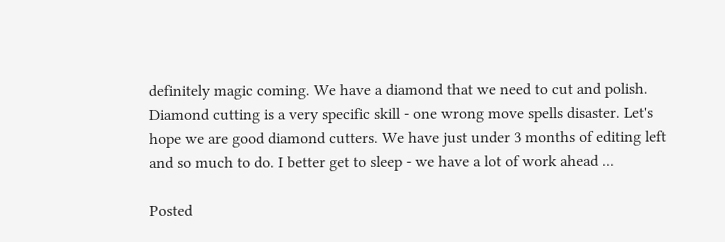definitely magic coming. We have a diamond that we need to cut and polish. Diamond cutting is a very specific skill - one wrong move spells disaster. Let's hope we are good diamond cutters. We have just under 3 months of editing left and so much to do. I better get to sleep - we have a lot of work ahead ...

Posted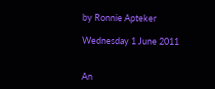by Ronnie Apteker

Wednesday 1 June 2011


An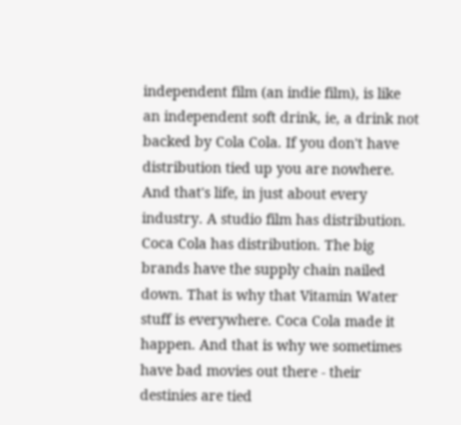independent film (an indie film), is like an independent soft drink, ie, a drink not backed by Cola Cola. If you don't have distribution tied up you are nowhere. And that's life, in just about every industry. A studio film has distribution. Coca Cola has distribution. The big brands have the supply chain nailed down. That is why that Vitamin Water stuff is everywhere. Coca Cola made it happen. And that is why we sometimes have bad movies out there - their destinies are tied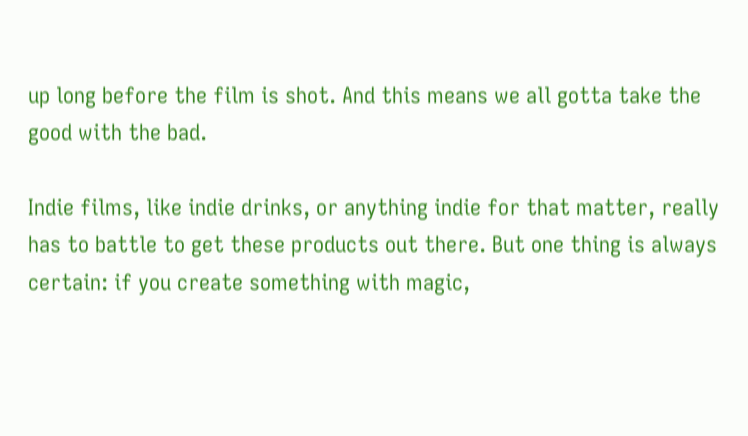up long before the film is shot. And this means we all gotta take the good with the bad.

Indie films, like indie drinks, or anything indie for that matter, really has to battle to get these products out there. But one thing is always certain: if you create something with magic,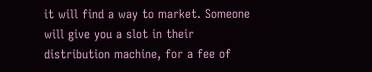it will find a way to market. Someone will give you a slot in their distribution machine, for a fee of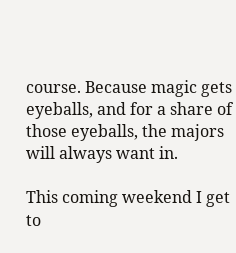course. Because magic gets eyeballs, and for a share of those eyeballs, the majors will always want in.

This coming weekend I get to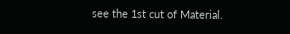see the 1st cut of Material.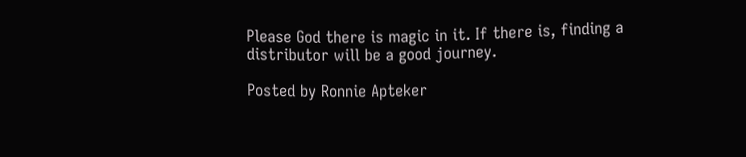Please God there is magic in it. If there is, finding a distributor will be a good journey.

Posted by Ronnie Apteker